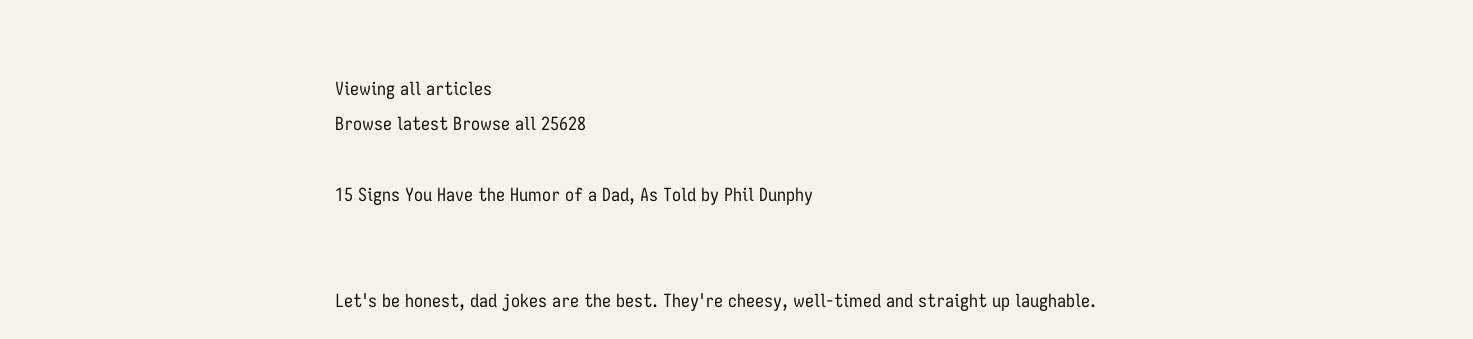Viewing all articles
Browse latest Browse all 25628

15 Signs You Have the Humor of a Dad, As Told by Phil Dunphy


Let's be honest, dad jokes are the best. They're cheesy, well-timed and straight up laughable.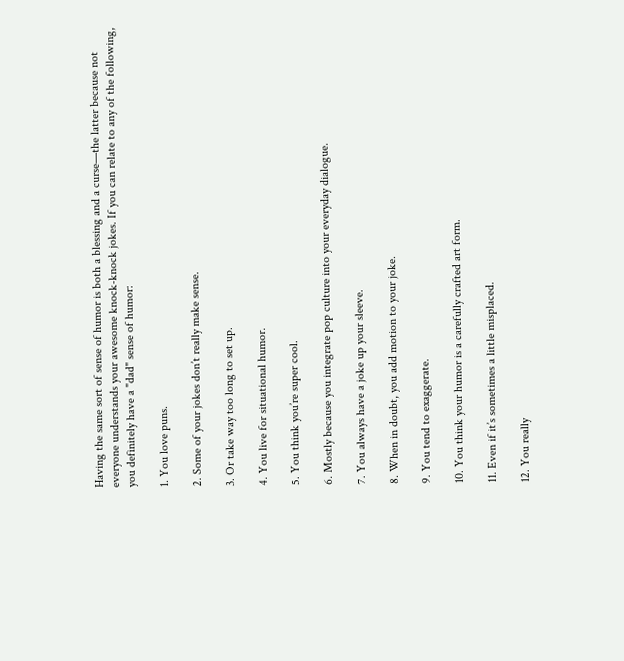Having the same sort of sense of humor is both a blessing and a curse—the latter because not everyone understands your awesome knock-knock jokes. If you can relate to any of the following, you definitely have a "dad" sense of humor:

1. You love puns.

2. Some of your jokes don’t really make sense.

3. Or take way too long to set up.

4. You live for situational humor.

5. You think you’re super cool.

6. Mostly because you integrate pop culture into your everyday dialogue.

7. You always have a joke up your sleeve.

8. When in doubt, you add motion to your joke.

9. You tend to exaggerate.

10. You think your humor is a carefully crafted art form.

11. Even if it’s sometimes a little misplaced.

12. You really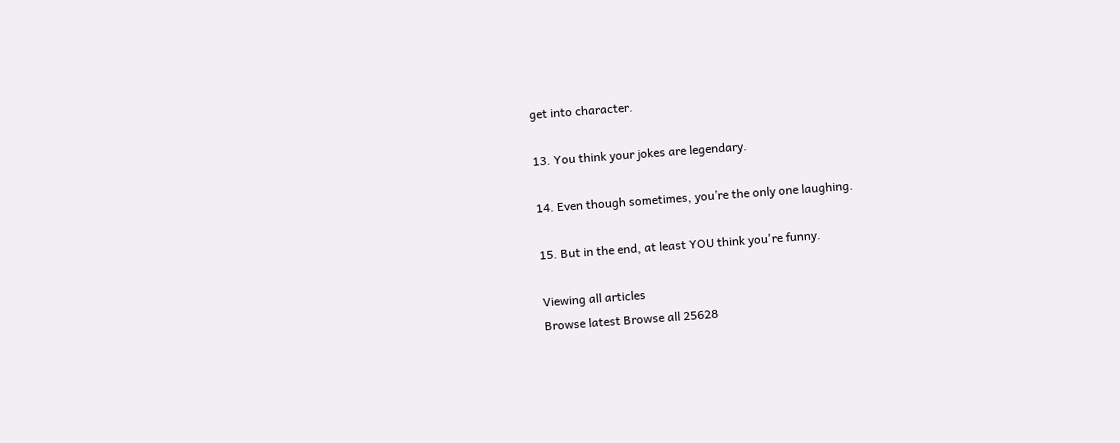get into character.

13. You think your jokes are legendary.

14. Even though sometimes, you’re the only one laughing.

15. But in the end, at least YOU think you're funny.

Viewing all articles
Browse latest Browse all 25628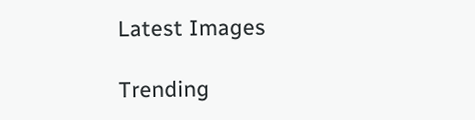Latest Images

Trending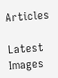Articles

Latest Images